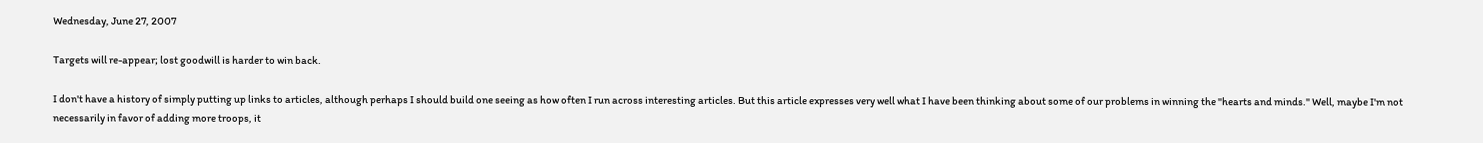Wednesday, June 27, 2007

Targets will re-appear; lost goodwill is harder to win back.

I don't have a history of simply putting up links to articles, although perhaps I should build one seeing as how often I run across interesting articles. But this article expresses very well what I have been thinking about some of our problems in winning the "hearts and minds." Well, maybe I'm not necessarily in favor of adding more troops, it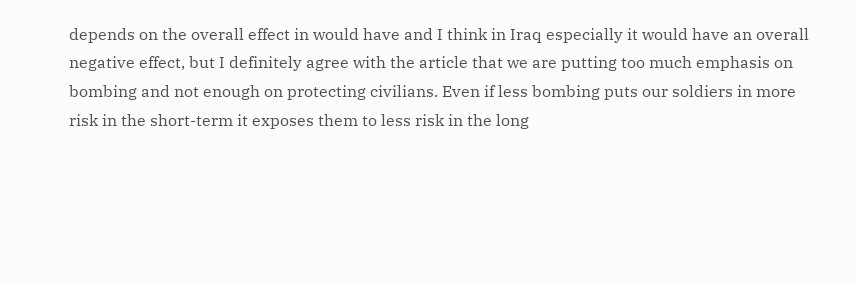depends on the overall effect in would have and I think in Iraq especially it would have an overall negative effect, but I definitely agree with the article that we are putting too much emphasis on bombing and not enough on protecting civilians. Even if less bombing puts our soldiers in more risk in the short-term it exposes them to less risk in the long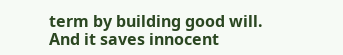term by building good will. And it saves innocent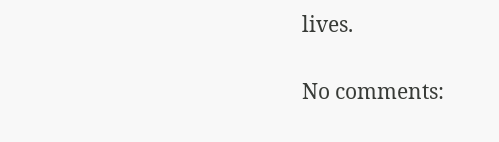lives.

No comments: